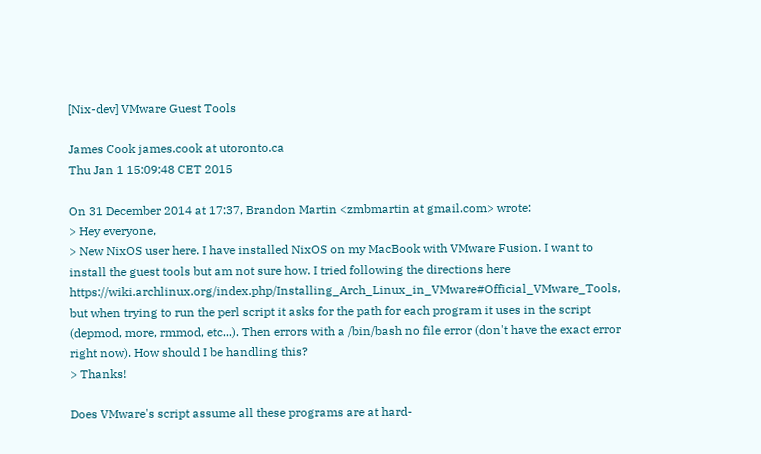[Nix-dev] VMware Guest Tools

James Cook james.cook at utoronto.ca
Thu Jan 1 15:09:48 CET 2015

On 31 December 2014 at 17:37, Brandon Martin <zmbmartin at gmail.com> wrote:
> Hey everyone,
> New NixOS user here. I have installed NixOS on my MacBook with VMware Fusion. I want to install the guest tools but am not sure how. I tried following the directions here https://wiki.archlinux.org/index.php/Installing_Arch_Linux_in_VMware#Official_VMware_Tools, but when trying to run the perl script it asks for the path for each program it uses in the script (depmod, more, rmmod, etc...). Then errors with a /bin/bash no file error (don't have the exact error right now). How should I be handling this?
> Thanks!

Does VMware's script assume all these programs are at hard-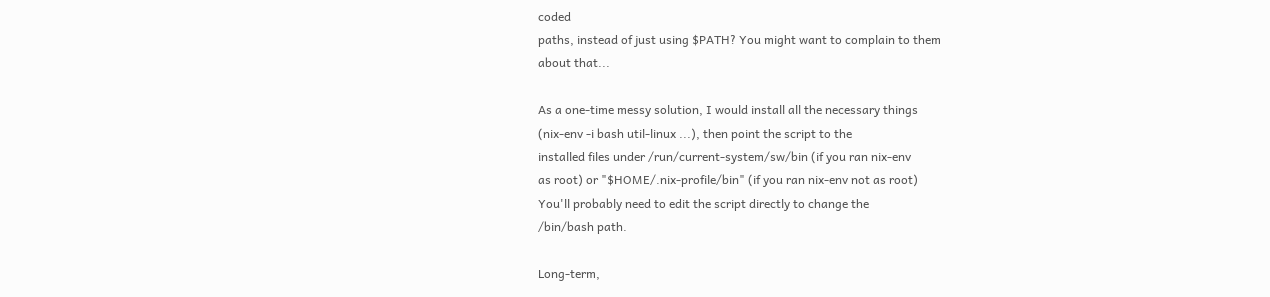coded
paths, instead of just using $PATH? You might want to complain to them
about that...

As a one-time messy solution, I would install all the necessary things
(nix-env -i bash util-linux ...), then point the script to the
installed files under /run/current-system/sw/bin (if you ran nix-env
as root) or "$HOME/.nix-profile/bin" (if you ran nix-env not as root)
You'll probably need to edit the script directly to change the
/bin/bash path.

Long-term,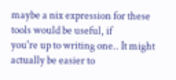maybe a nix expression for these tools would be useful, if
you're up to writing one.. It might actually be easier to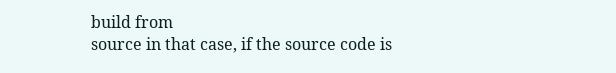build from
source in that case, if the source code is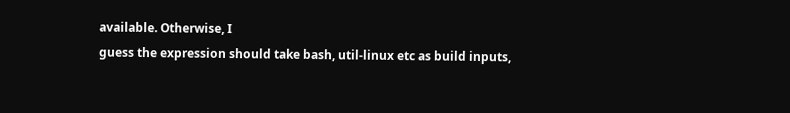available. Otherwise, I
guess the expression should take bash, util-linux etc as build inputs,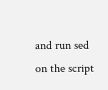and run sed on the script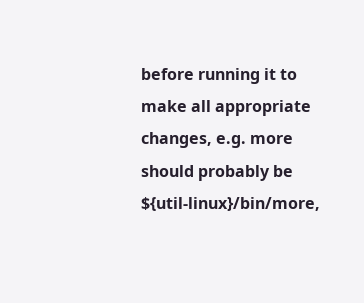before running it to make all appropriate
changes, e.g. more should probably be ${util-linux}/bin/more,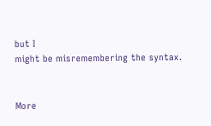but I
might be misremembering the syntax.


More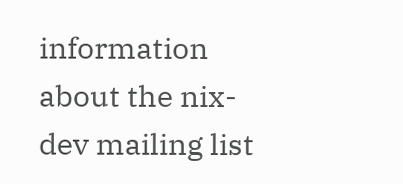information about the nix-dev mailing list